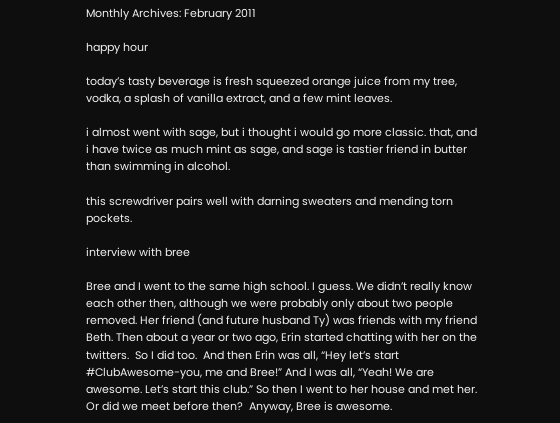Monthly Archives: February 2011

happy hour

today’s tasty beverage is fresh squeezed orange juice from my tree, vodka, a splash of vanilla extract, and a few mint leaves.

i almost went with sage, but i thought i would go more classic. that, and i have twice as much mint as sage, and sage is tastier friend in butter than swimming in alcohol.

this screwdriver pairs well with darning sweaters and mending torn pockets.

interview with bree

Bree and I went to the same high school. I guess. We didn’t really know each other then, although we were probably only about two people removed. Her friend (and future husband Ty) was friends with my friend Beth. Then about a year or two ago, Erin started chatting with her on the twitters.  So I did too.  And then Erin was all, “Hey let’s start #ClubAwesome-you, me and Bree!” And I was all, “Yeah! We are awesome. Let’s start this club.” So then I went to her house and met her. Or did we meet before then?  Anyway, Bree is awesome.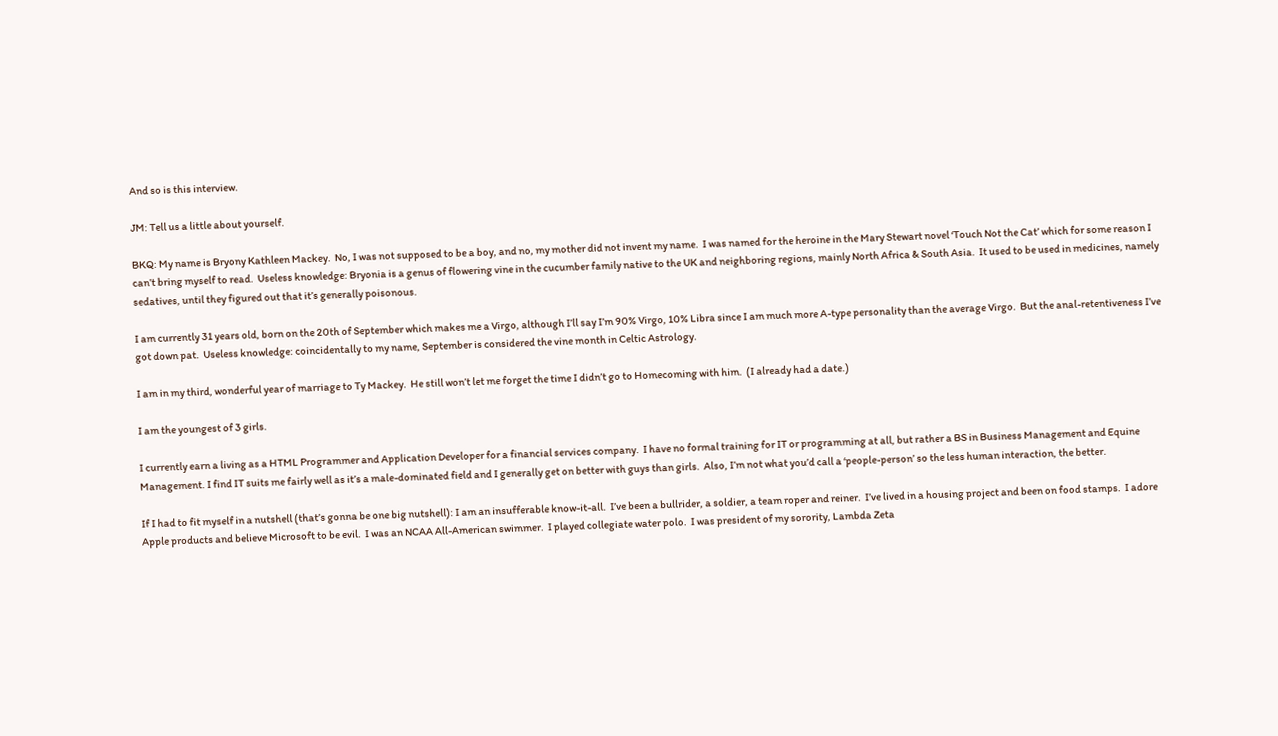And so is this interview.

JM: Tell us a little about yourself.

BKQ: My name is Bryony Kathleen Mackey.  No, I was not supposed to be a boy, and no, my mother did not invent my name.  I was named for the heroine in the Mary Stewart novel ‘Touch Not the Cat’ which for some reason I can’t bring myself to read.  Useless knowledge: Bryonia is a genus of flowering vine in the cucumber family native to the UK and neighboring regions, mainly North Africa & South Asia.  It used to be used in medicines, namely sedatives, until they figured out that it’s generally poisonous.

I am currently 31 years old, born on the 20th of September which makes me a Virgo, although I’ll say I’m 90% Virgo, 10% Libra since I am much more A-type personality than the average Virgo.  But the anal-retentiveness I’ve got down pat.  Useless knowledge: coincidentally to my name, September is considered the vine month in Celtic Astrology.

I am in my third, wonderful year of marriage to Ty Mackey.  He still won’t let me forget the time I didn’t go to Homecoming with him.  (I already had a date.)

I am the youngest of 3 girls.

I currently earn a living as a HTML Programmer and Application Developer for a financial services company.  I have no formal training for IT or programming at all, but rather a BS in Business Management and Equine Management. I find IT suits me fairly well as it’s a male-dominated field and I generally get on better with guys than girls.  Also, I’m not what you’d call a ‘people-person’ so the less human interaction, the better.

If I had to fit myself in a nutshell (that’s gonna be one big nutshell): I am an insufferable know-it-all.  I’ve been a bullrider, a soldier, a team roper and reiner.  I’ve lived in a housing project and been on food stamps.  I adore Apple products and believe Microsoft to be evil.  I was an NCAA All-American swimmer.  I played collegiate water polo.  I was president of my sorority, Lambda Zeta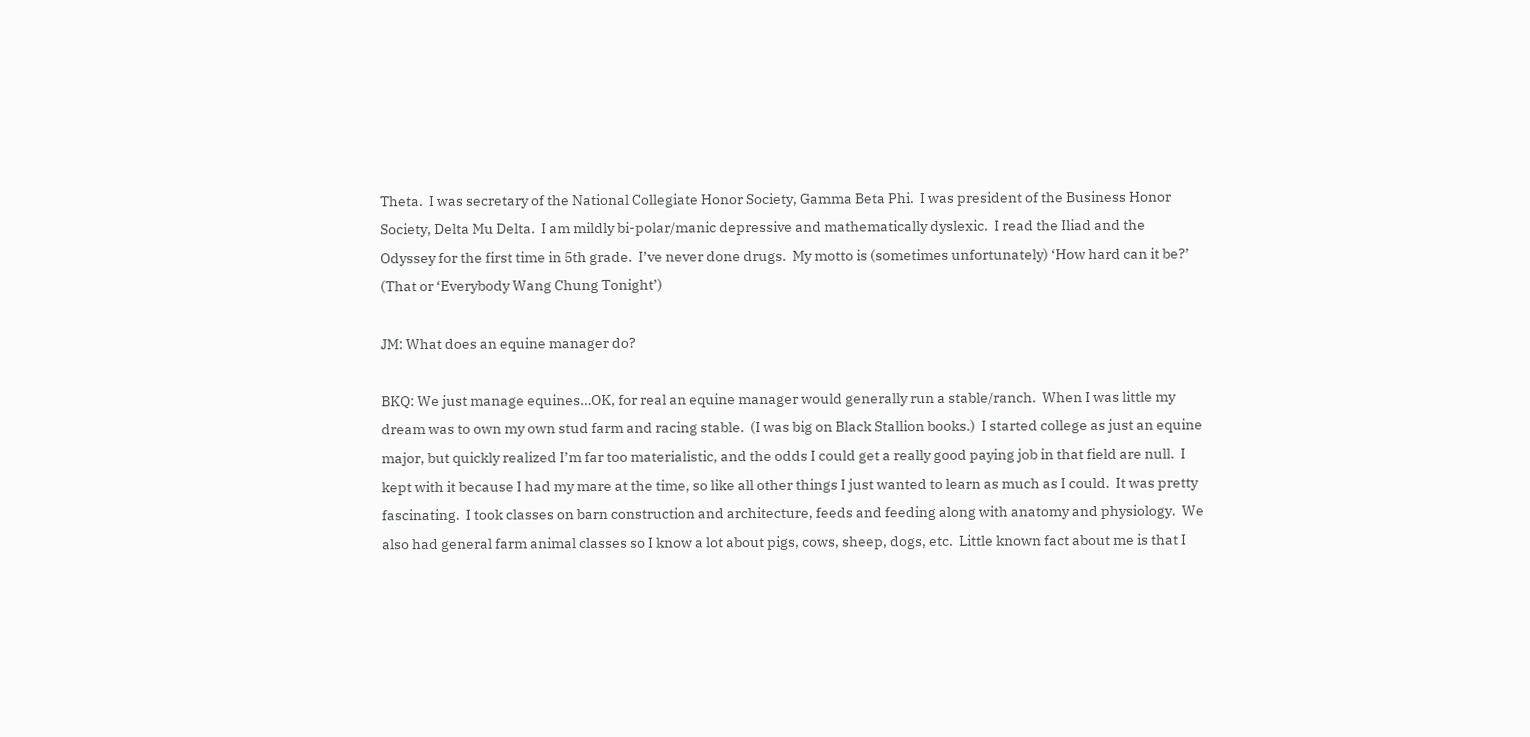Theta.  I was secretary of the National Collegiate Honor Society, Gamma Beta Phi.  I was president of the Business Honor Society, Delta Mu Delta.  I am mildly bi-polar/manic depressive and mathematically dyslexic.  I read the Iliad and the Odyssey for the first time in 5th grade.  I’ve never done drugs.  My motto is (sometimes unfortunately) ‘How hard can it be?’  (That or ‘Everybody Wang Chung Tonight’)

JM: What does an equine manager do?

BKQ: We just manage equines…OK, for real an equine manager would generally run a stable/ranch.  When I was little my dream was to own my own stud farm and racing stable.  (I was big on Black Stallion books.)  I started college as just an equine major, but quickly realized I’m far too materialistic, and the odds I could get a really good paying job in that field are null.  I kept with it because I had my mare at the time, so like all other things I just wanted to learn as much as I could.  It was pretty fascinating.  I took classes on barn construction and architecture, feeds and feeding along with anatomy and physiology.  We also had general farm animal classes so I know a lot about pigs, cows, sheep, dogs, etc.  Little known fact about me is that I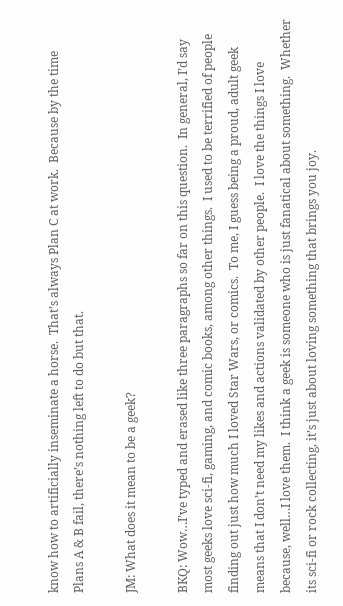know how to artificially inseminate a horse.  That’s always Plan C at work.  Because by the time Plans A & B fail, there’s nothing left to do but that.

JM: What does it mean to be a geek?

BKQ: Wow…I’ve typed and erased like three paragraphs so far on this question.  In general, I’d say most geeks love sci-fi, gaming, and comic books, among other things.  I used to be terrified of people finding out just how much I loved Star Wars, or comics.  To me, I guess being a proud, adult geek means that I don’t need my likes and actions validated by other people.  I love the things I love because, well…I love them.  I think a geek is someone who is just fanatical about something.  Whether its sci-fi or rock collecting, it’s just about loving something that brings you joy.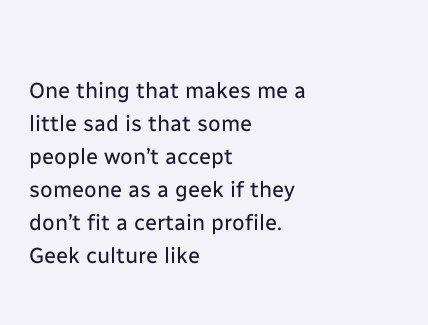One thing that makes me a little sad is that some people won’t accept someone as a geek if they don’t fit a certain profile.  Geek culture like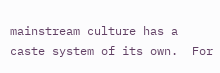mainstream culture has a caste system of its own.  For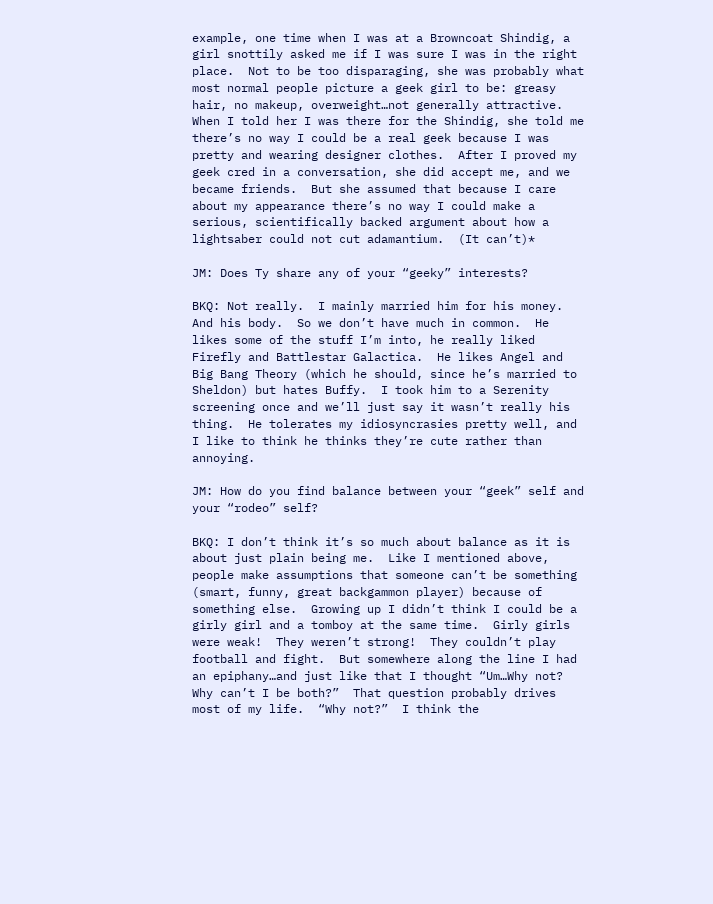example, one time when I was at a Browncoat Shindig, a girl snottily asked me if I was sure I was in the right place.  Not to be too disparaging, she was probably what most normal people picture a geek girl to be: greasy hair, no makeup, overweight…not generally attractive.  When I told her I was there for the Shindig, she told me there’s no way I could be a real geek because I was pretty and wearing designer clothes.  After I proved my geek cred in a conversation, she did accept me, and we became friends.  But she assumed that because I care about my appearance there’s no way I could make a serious, scientifically backed argument about how a lightsaber could not cut adamantium.  (It can’t)*

JM: Does Ty share any of your “geeky” interests?

BKQ: Not really.  I mainly married him for his money.  And his body.  So we don’t have much in common.  He likes some of the stuff I’m into, he really liked Firefly and Battlestar Galactica.  He likes Angel and Big Bang Theory (which he should, since he’s married to Sheldon) but hates Buffy.  I took him to a Serenity screening once and we’ll just say it wasn’t really his thing.  He tolerates my idiosyncrasies pretty well, and I like to think he thinks they’re cute rather than annoying.

JM: How do you find balance between your “geek” self and your “rodeo” self?

BKQ: I don’t think it’s so much about balance as it is about just plain being me.  Like I mentioned above, people make assumptions that someone can’t be something (smart, funny, great backgammon player) because of something else.  Growing up I didn’t think I could be a girly girl and a tomboy at the same time.  Girly girls were weak!  They weren’t strong!  They couldn’t play football and fight.  But somewhere along the line I had an epiphany…and just like that I thought “Um…Why not?  Why can’t I be both?”  That question probably drives most of my life.  “Why not?”  I think the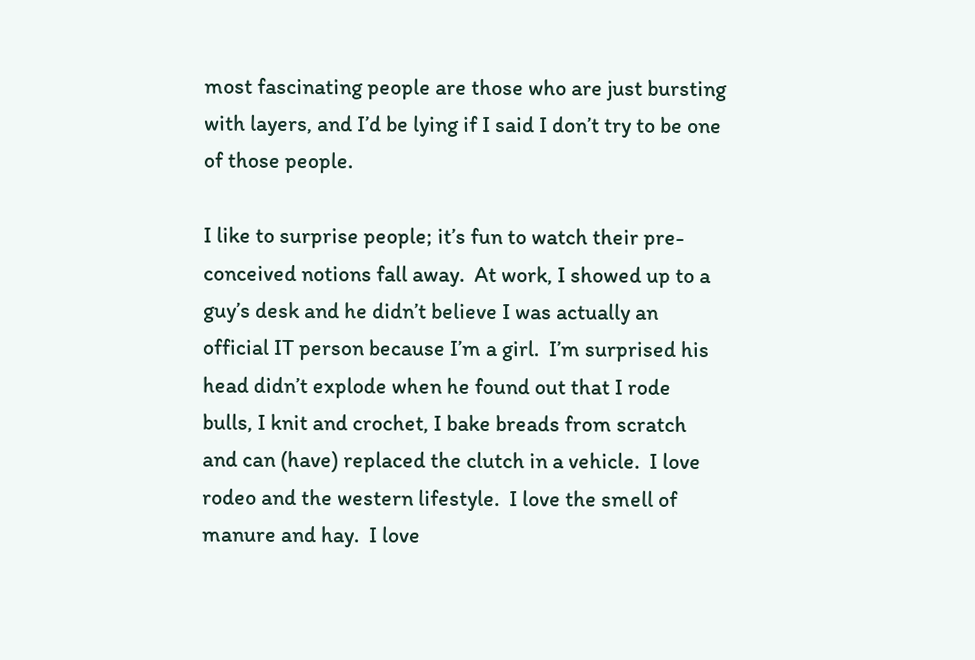most fascinating people are those who are just bursting with layers, and I’d be lying if I said I don’t try to be one of those people.

I like to surprise people; it’s fun to watch their pre-conceived notions fall away.  At work, I showed up to a guy’s desk and he didn’t believe I was actually an official IT person because I’m a girl.  I’m surprised his head didn’t explode when he found out that I rode bulls, I knit and crochet, I bake breads from scratch and can (have) replaced the clutch in a vehicle.  I love rodeo and the western lifestyle.  I love the smell of manure and hay.  I love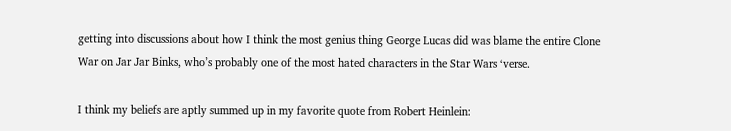getting into discussions about how I think the most genius thing George Lucas did was blame the entire Clone War on Jar Jar Binks, who’s probably one of the most hated characters in the Star Wars ‘verse.

I think my beliefs are aptly summed up in my favorite quote from Robert Heinlein: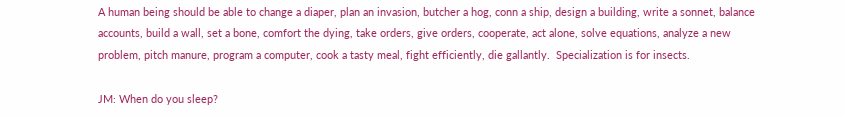A human being should be able to change a diaper, plan an invasion, butcher a hog, conn a ship, design a building, write a sonnet, balance accounts, build a wall, set a bone, comfort the dying, take orders, give orders, cooperate, act alone, solve equations, analyze a new problem, pitch manure, program a computer, cook a tasty meal, fight efficiently, die gallantly.  Specialization is for insects.

JM: When do you sleep?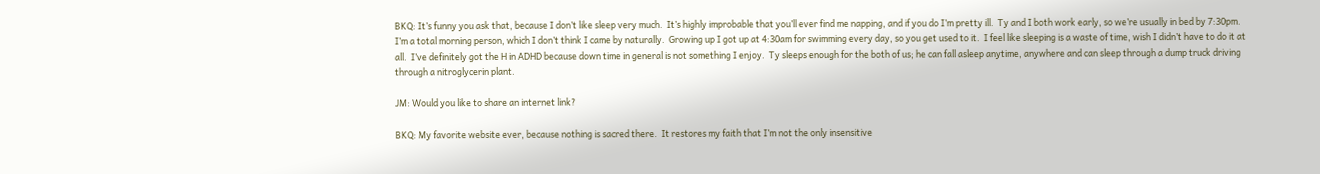BKQ: It’s funny you ask that, because I don’t like sleep very much.  It’s highly improbable that you’ll ever find me napping, and if you do I’m pretty ill.  Ty and I both work early, so we’re usually in bed by 7:30pm.  I’m a total morning person, which I don’t think I came by naturally.  Growing up I got up at 4:30am for swimming every day, so you get used to it.  I feel like sleeping is a waste of time, wish I didn’t have to do it at all.  I’ve definitely got the H in ADHD because down time in general is not something I enjoy.  Ty sleeps enough for the both of us; he can fall asleep anytime, anywhere and can sleep through a dump truck driving through a nitroglycerin plant.

JM: Would you like to share an internet link?

BKQ: My favorite website ever, because nothing is sacred there.  It restores my faith that I’m not the only insensitive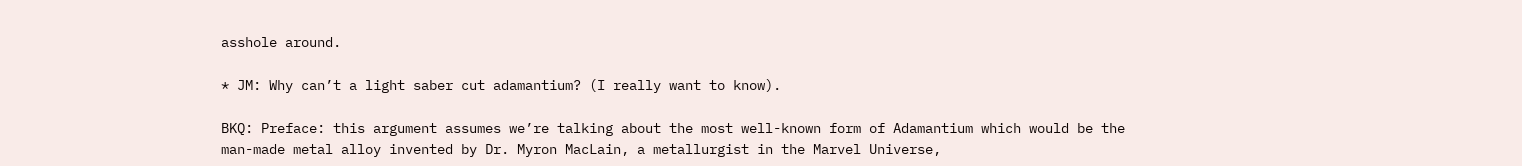asshole around.

* JM: Why can’t a light saber cut adamantium? (I really want to know).

BKQ: Preface: this argument assumes we’re talking about the most well-known form of Adamantium which would be the man-made metal alloy invented by Dr. Myron MacLain, a metallurgist in the Marvel Universe,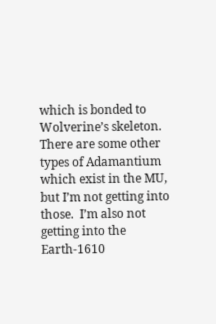which is bonded to Wolverine’s skeleton.  There are some other types of Adamantium which exist in the MU, but I’m not getting into those.  I’m also not getting into the Earth-1610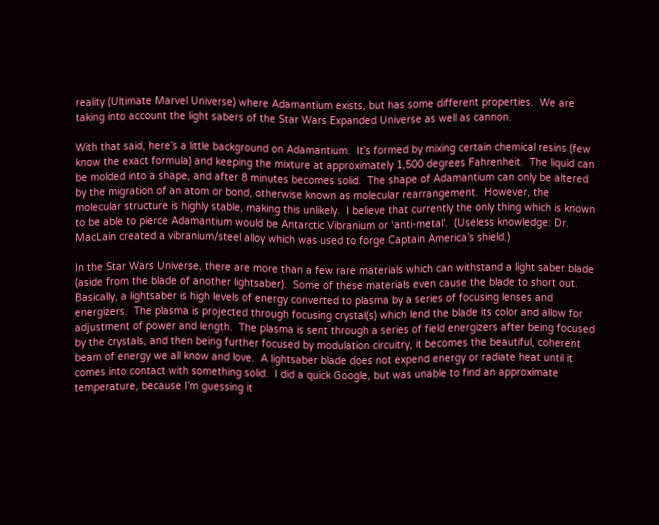reality (Ultimate Marvel Universe) where Adamantium exists, but has some different properties.  We are taking into account the light sabers of the Star Wars Expanded Universe as well as cannon.

With that said, here’s a little background on Adamantium.  It’s formed by mixing certain chemical resins (few know the exact formula) and keeping the mixture at approximately 1,500 degrees Fahrenheit.  The liquid can be molded into a shape, and after 8 minutes becomes solid.  The shape of Adamantium can only be altered by the migration of an atom or bond, otherwise known as molecular rearrangement.  However, the molecular structure is highly stable, making this unlikely.  I believe that currently the only thing which is known to be able to pierce Adamantium would be Antarctic Vibranium or ‘anti-metal’.  (Useless knowledge: Dr. MacLain created a vibranium/steel alloy which was used to forge Captain America’s shield.)

In the Star Wars Universe, there are more than a few rare materials which can withstand a light saber blade (aside from the blade of another lightsaber).  Some of these materials even cause the blade to short out.  Basically, a lightsaber is high levels of energy converted to plasma by a series of focusing lenses and energizers.  The plasma is projected through focusing crystal(s) which lend the blade its color and allow for adjustment of power and length.  The plasma is sent through a series of field energizers after being focused by the crystals, and then being further focused by modulation circuitry, it becomes the beautiful, coherent beam of energy we all know and love.  A lightsaber blade does not expend energy or radiate heat until it comes into contact with something solid.  I did a quick Google, but was unable to find an approximate temperature, because I’m guessing it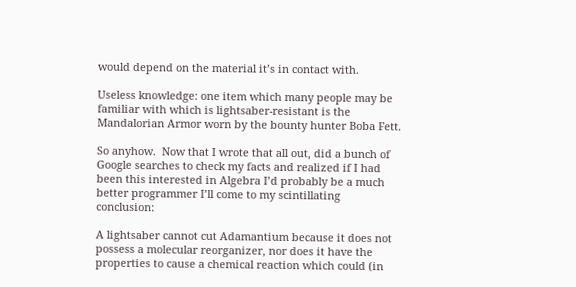would depend on the material it’s in contact with.

Useless knowledge: one item which many people may be familiar with which is lightsaber-resistant is the Mandalorian Armor worn by the bounty hunter Boba Fett.

So anyhow.  Now that I wrote that all out, did a bunch of Google searches to check my facts and realized if I had been this interested in Algebra I’d probably be a much better programmer I’ll come to my scintillating conclusion:

A lightsaber cannot cut Adamantium because it does not possess a molecular reorganizer, nor does it have the properties to cause a chemical reaction which could (in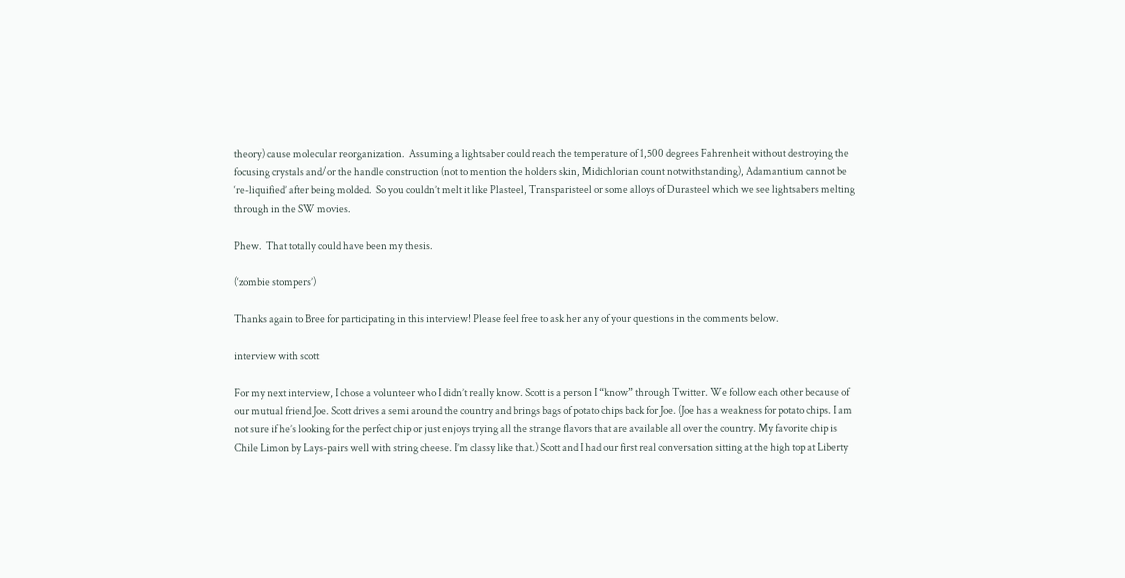theory) cause molecular reorganization.  Assuming a lightsaber could reach the temperature of 1,500 degrees Fahrenheit without destroying the focusing crystals and/or the handle construction (not to mention the holders skin, Midichlorian count notwithstanding), Adamantium cannot be ‘re-liquified’ after being molded.  So you couldn’t melt it like Plasteel, Transparisteel or some alloys of Durasteel which we see lightsabers melting through in the SW movies.

Phew.  That totally could have been my thesis.

(‘zombie stompers’)

Thanks again to Bree for participating in this interview! Please feel free to ask her any of your questions in the comments below.

interview with scott

For my next interview, I chose a volunteer who I didn’t really know. Scott is a person I “know” through Twitter. We follow each other because of our mutual friend Joe. Scott drives a semi around the country and brings bags of potato chips back for Joe. (Joe has a weakness for potato chips. I am not sure if he’s looking for the perfect chip or just enjoys trying all the strange flavors that are available all over the country. My favorite chip is Chile Limon by Lays-pairs well with string cheese. I’m classy like that.) Scott and I had our first real conversation sitting at the high top at Liberty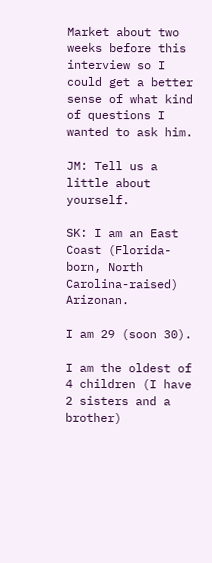Market about two weeks before this interview so I could get a better sense of what kind of questions I wanted to ask him.

JM: Tell us a little about yourself.

SK: I am an East Coast (Florida-born, North Carolina-raised) Arizonan.

I am 29 (soon 30).

I am the oldest of 4 children (I have 2 sisters and a brother)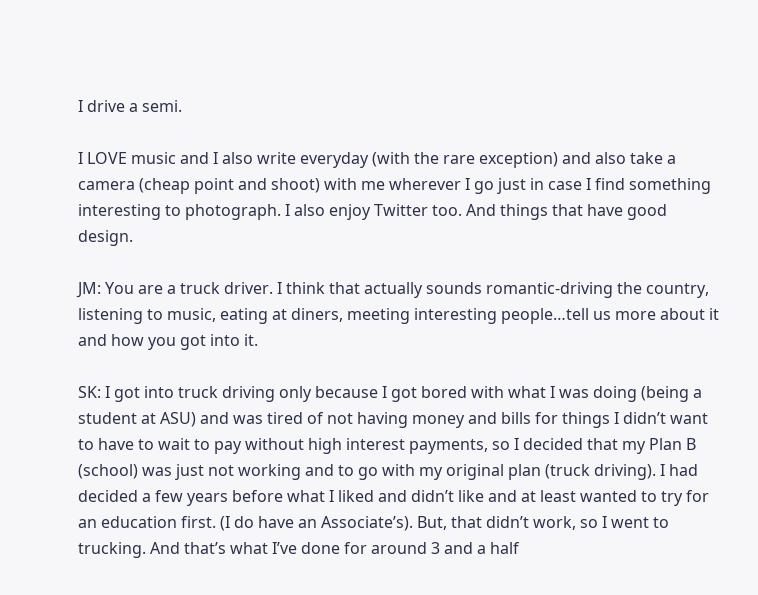I drive a semi.

I LOVE music and I also write everyday (with the rare exception) and also take a camera (cheap point and shoot) with me wherever I go just in case I find something interesting to photograph. I also enjoy Twitter too. And things that have good design.

JM: You are a truck driver. I think that actually sounds romantic-driving the country, listening to music, eating at diners, meeting interesting people…tell us more about it and how you got into it.

SK: I got into truck driving only because I got bored with what I was doing (being a student at ASU) and was tired of not having money and bills for things I didn’t want to have to wait to pay without high interest payments, so I decided that my Plan B (school) was just not working and to go with my original plan (truck driving). I had decided a few years before what I liked and didn’t like and at least wanted to try for an education first. (I do have an Associate’s). But, that didn’t work, so I went to trucking. And that’s what I’ve done for around 3 and a half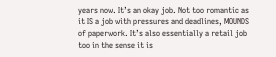years now. It’s an okay job. Not too romantic as it IS a job with pressures and deadlines, MOUNDS of paperwork. It’s also essentially a retail job too in the sense it is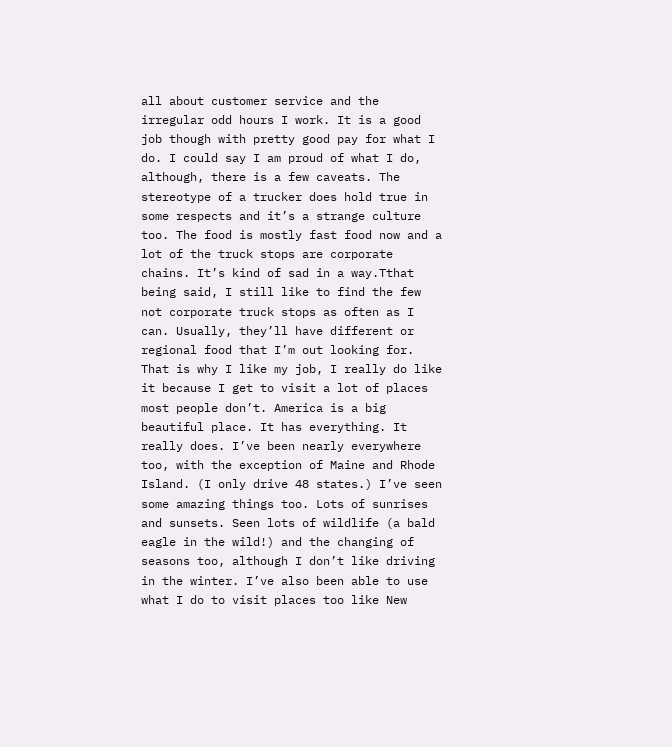all about customer service and the irregular odd hours I work. It is a good job though with pretty good pay for what I do. I could say I am proud of what I do, although, there is a few caveats. The stereotype of a trucker does hold true in some respects and it’s a strange culture too. The food is mostly fast food now and a lot of the truck stops are corporate chains. It’s kind of sad in a way.Tthat being said, I still like to find the few not corporate truck stops as often as I can. Usually, they’ll have different or regional food that I’m out looking for. That is why I like my job, I really do like it because I get to visit a lot of places most people don’t. America is a big beautiful place. It has everything. It really does. I’ve been nearly everywhere too, with the exception of Maine and Rhode Island. (I only drive 48 states.) I’ve seen some amazing things too. Lots of sunrises and sunsets. Seen lots of wildlife (a bald eagle in the wild!) and the changing of seasons too, although I don’t like driving in the winter. I’ve also been able to use what I do to visit places too like New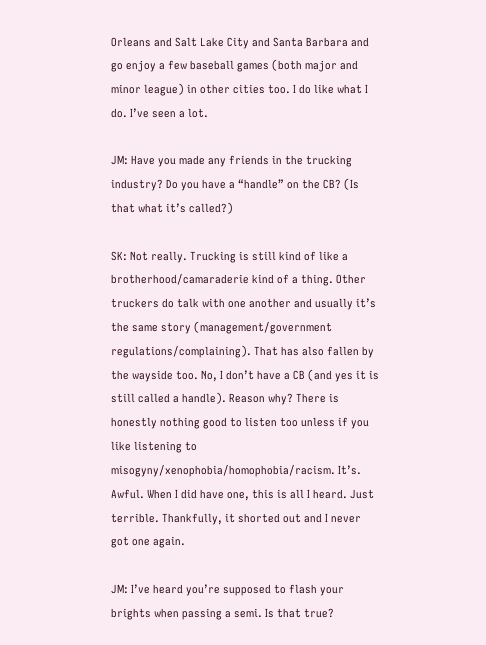Orleans and Salt Lake City and Santa Barbara and go enjoy a few baseball games (both major and minor league) in other cities too. I do like what I do. I’ve seen a lot.

JM: Have you made any friends in the trucking industry? Do you have a “handle” on the CB? (Is that what it’s called?)

SK: Not really. Trucking is still kind of like a brotherhood/camaraderie kind of a thing. Other truckers do talk with one another and usually it’s the same story (management/government regulations/complaining). That has also fallen by the wayside too. No, I don’t have a CB (and yes it is still called a handle). Reason why? There is honestly nothing good to listen too unless if you like listening to misogyny/xenophobia/homophobia/racism. It’s. Awful. When I did have one, this is all I heard. Just terrible. Thankfully, it shorted out and I never got one again.

JM: I’ve heard you’re supposed to flash your brights when passing a semi. Is that true?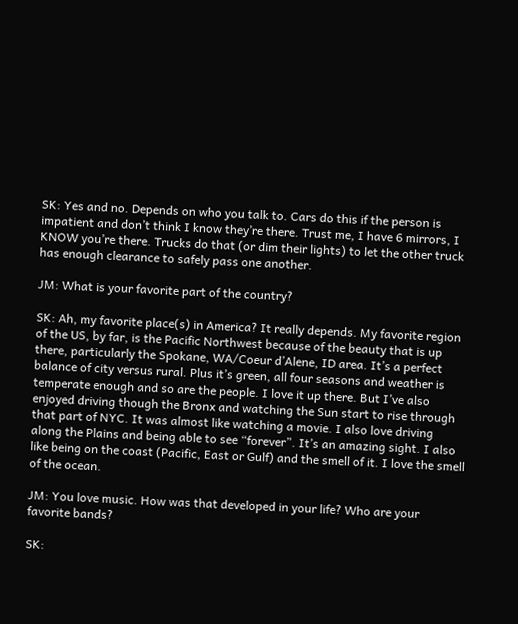SK: Yes and no. Depends on who you talk to. Cars do this if the person is impatient and don’t think I know they’re there. Trust me, I have 6 mirrors, I KNOW you’re there. Trucks do that (or dim their lights) to let the other truck has enough clearance to safely pass one another.

JM: What is your favorite part of the country?

SK: Ah, my favorite place(s) in America? It really depends. My favorite region of the US, by far, is the Pacific Northwest because of the beauty that is up there, particularly the Spokane, WA/Coeur d’Alene, ID area. It’s a perfect balance of city versus rural. Plus it’s green, all four seasons and weather is temperate enough and so are the people. I love it up there. But I’ve also enjoyed driving though the Bronx and watching the Sun start to rise through that part of NYC. It was almost like watching a movie. I also love driving along the Plains and being able to see “forever”. It’s an amazing sight. I also like being on the coast (Pacific, East or Gulf) and the smell of it. I love the smell of the ocean.

JM: You love music. How was that developed in your life? Who are your favorite bands?

SK: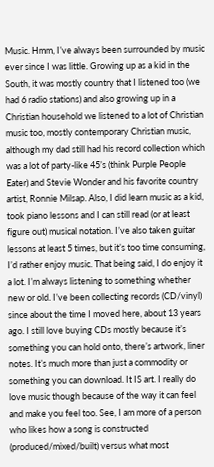Music. Hmm, I’ve always been surrounded by music ever since I was little. Growing up as a kid in the South, it was mostly country that I listened too (we had 6 radio stations) and also growing up in a Christian household we listened to a lot of Christian music too, mostly contemporary Christian music, although my dad still had his record collection which was a lot of party-like 45’s (think Purple People Eater) and Stevie Wonder and his favorite country artist, Ronnie Milsap. Also, I did learn music as a kid, took piano lessons and I can still read (or at least figure out) musical notation. I’ve also taken guitar lessons at least 5 times, but it’s too time consuming, I’d rather enjoy music. That being said, I do enjoy it a lot. I’m always listening to something whether new or old. I’ve been collecting records (CD/vinyl) since about the time I moved here, about 13 years ago. I still love buying CDs mostly because it’s something you can hold onto, there’s artwork, liner notes. It’s much more than just a commodity or something you can download. It IS art. I really do love music though because of the way it can feel and make you feel too. See, I am more of a person who likes how a song is constructed (produced/mixed/built) versus what most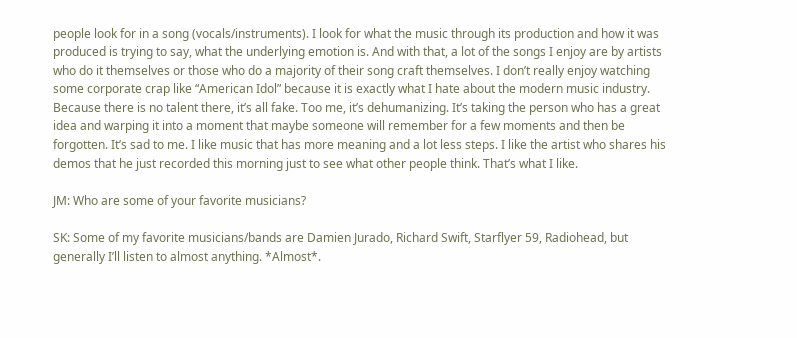people look for in a song (vocals/instruments). I look for what the music through its production and how it was produced is trying to say, what the underlying emotion is. And with that, a lot of the songs I enjoy are by artists who do it themselves or those who do a majority of their song craft themselves. I don’t really enjoy watching some corporate crap like “American Idol” because it is exactly what I hate about the modern music industry. Because there is no talent there, it’s all fake. Too me, it’s dehumanizing. It’s taking the person who has a great idea and warping it into a moment that maybe someone will remember for a few moments and then be forgotten. It’s sad to me. I like music that has more meaning and a lot less steps. I like the artist who shares his demos that he just recorded this morning just to see what other people think. That’s what I like.

JM: Who are some of your favorite musicians?

SK: Some of my favorite musicians/bands are Damien Jurado, Richard Swift, Starflyer 59, Radiohead, but generally I’ll listen to almost anything. *Almost*.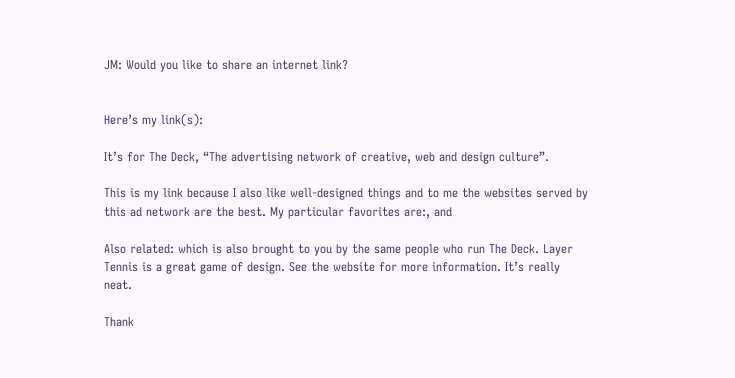JM: Would you like to share an internet link?


Here’s my link(s):

It’s for The Deck, “The advertising network of creative, web and design culture”.

This is my link because I also like well-designed things and to me the websites served by this ad network are the best. My particular favorites are:, and

Also related: which is also brought to you by the same people who run The Deck. Layer Tennis is a great game of design. See the website for more information. It’s really neat.

Thank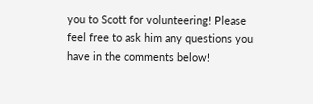you to Scott for volunteering! Please feel free to ask him any questions you have in the comments below!